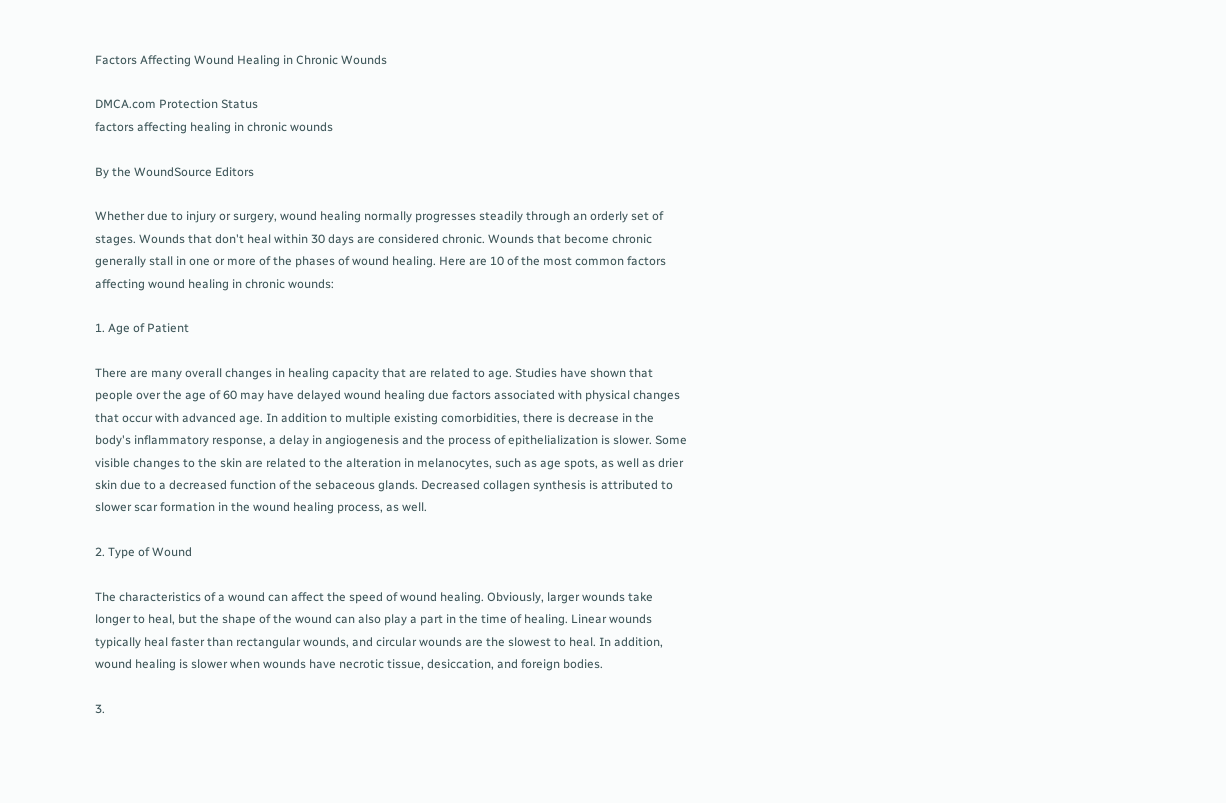Factors Affecting Wound Healing in Chronic Wounds

DMCA.com Protection Status
factors affecting healing in chronic wounds

By the WoundSource Editors

Whether due to injury or surgery, wound healing normally progresses steadily through an orderly set of stages. Wounds that don't heal within 30 days are considered chronic. Wounds that become chronic generally stall in one or more of the phases of wound healing. Here are 10 of the most common factors affecting wound healing in chronic wounds:

1. Age of Patient

There are many overall changes in healing capacity that are related to age. Studies have shown that people over the age of 60 may have delayed wound healing due factors associated with physical changes that occur with advanced age. In addition to multiple existing comorbidities, there is decrease in the body's inflammatory response, a delay in angiogenesis and the process of epithelialization is slower. Some visible changes to the skin are related to the alteration in melanocytes, such as age spots, as well as drier skin due to a decreased function of the sebaceous glands. Decreased collagen synthesis is attributed to slower scar formation in the wound healing process, as well.

2. Type of Wound

The characteristics of a wound can affect the speed of wound healing. Obviously, larger wounds take longer to heal, but the shape of the wound can also play a part in the time of healing. Linear wounds typically heal faster than rectangular wounds, and circular wounds are the slowest to heal. In addition, wound healing is slower when wounds have necrotic tissue, desiccation, and foreign bodies.

3.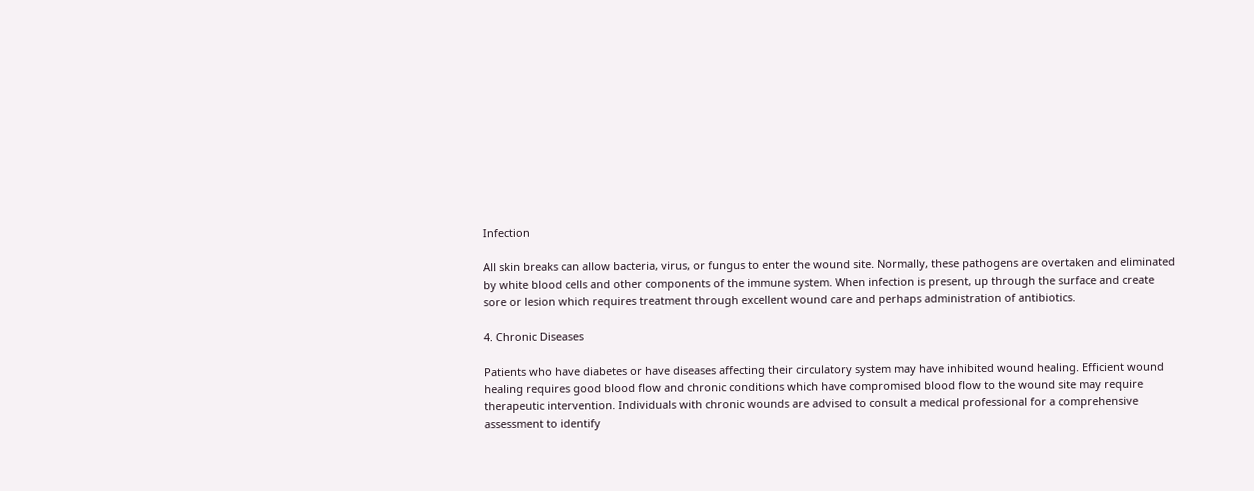Infection

All skin breaks can allow bacteria, virus, or fungus to enter the wound site. Normally, these pathogens are overtaken and eliminated by white blood cells and other components of the immune system. When infection is present, up through the surface and create sore or lesion which requires treatment through excellent wound care and perhaps administration of antibiotics.

4. Chronic Diseases

Patients who have diabetes or have diseases affecting their circulatory system may have inhibited wound healing. Efficient wound healing requires good blood flow and chronic conditions which have compromised blood flow to the wound site may require therapeutic intervention. Individuals with chronic wounds are advised to consult a medical professional for a comprehensive assessment to identify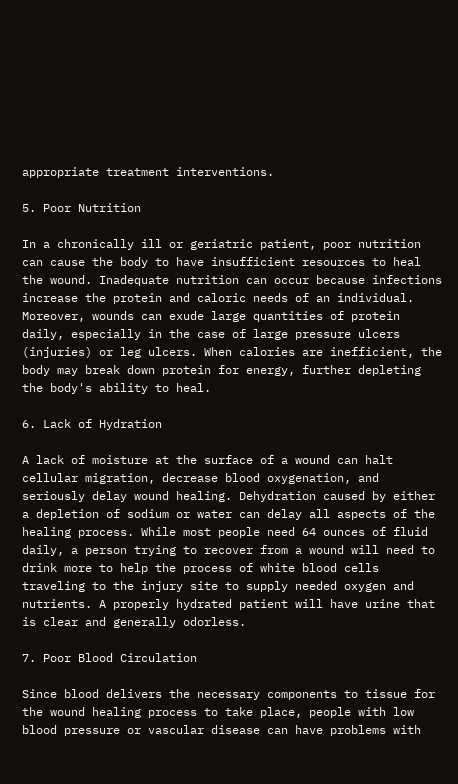appropriate treatment interventions.

5. Poor Nutrition

In a chronically ill or geriatric patient, poor nutrition can cause the body to have insufficient resources to heal the wound. Inadequate nutrition can occur because infections increase the protein and caloric needs of an individual. Moreover, wounds can exude large quantities of protein daily, especially in the case of large pressure ulcers (injuries) or leg ulcers. When calories are inefficient, the body may break down protein for energy, further depleting the body's ability to heal.

6. Lack of Hydration

A lack of moisture at the surface of a wound can halt cellular migration, decrease blood oxygenation, and seriously delay wound healing. Dehydration caused by either a depletion of sodium or water can delay all aspects of the healing process. While most people need 64 ounces of fluid daily, a person trying to recover from a wound will need to drink more to help the process of white blood cells traveling to the injury site to supply needed oxygen and nutrients. A properly hydrated patient will have urine that is clear and generally odorless.

7. Poor Blood Circulation

Since blood delivers the necessary components to tissue for the wound healing process to take place, people with low blood pressure or vascular disease can have problems with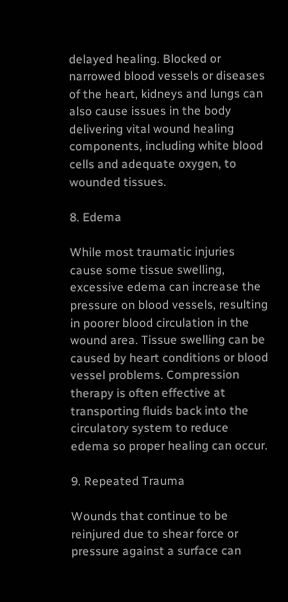delayed healing. Blocked or narrowed blood vessels or diseases of the heart, kidneys and lungs can also cause issues in the body delivering vital wound healing components, including white blood cells and adequate oxygen, to wounded tissues.

8. Edema

While most traumatic injuries cause some tissue swelling, excessive edema can increase the pressure on blood vessels, resulting in poorer blood circulation in the wound area. Tissue swelling can be caused by heart conditions or blood vessel problems. Compression therapy is often effective at transporting fluids back into the circulatory system to reduce edema so proper healing can occur.

9. Repeated Trauma

Wounds that continue to be reinjured due to shear force or pressure against a surface can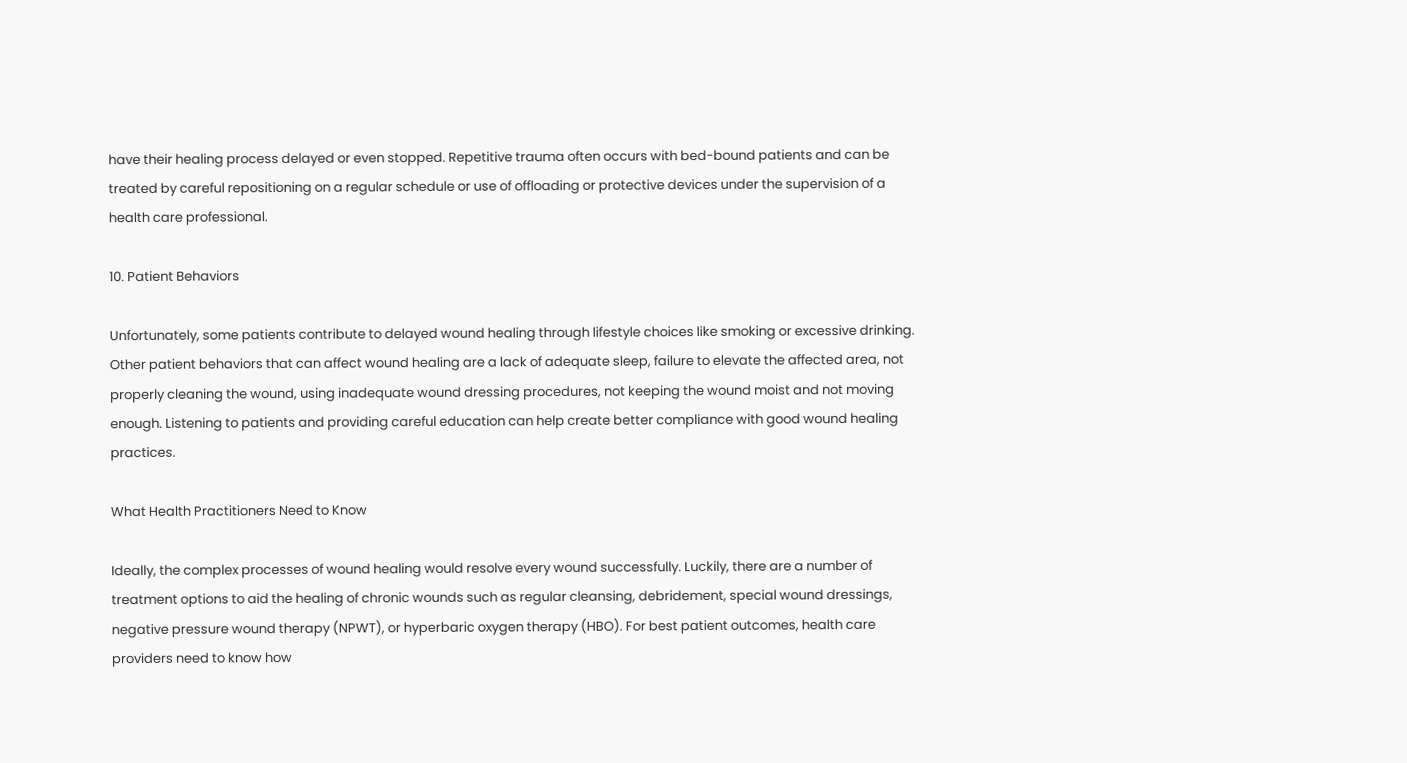have their healing process delayed or even stopped. Repetitive trauma often occurs with bed-bound patients and can be treated by careful repositioning on a regular schedule or use of offloading or protective devices under the supervision of a health care professional.

10. Patient Behaviors

Unfortunately, some patients contribute to delayed wound healing through lifestyle choices like smoking or excessive drinking. Other patient behaviors that can affect wound healing are a lack of adequate sleep, failure to elevate the affected area, not properly cleaning the wound, using inadequate wound dressing procedures, not keeping the wound moist and not moving enough. Listening to patients and providing careful education can help create better compliance with good wound healing practices.

What Health Practitioners Need to Know

Ideally, the complex processes of wound healing would resolve every wound successfully. Luckily, there are a number of treatment options to aid the healing of chronic wounds such as regular cleansing, debridement, special wound dressings, negative pressure wound therapy (NPWT), or hyperbaric oxygen therapy (HBO). For best patient outcomes, health care providers need to know how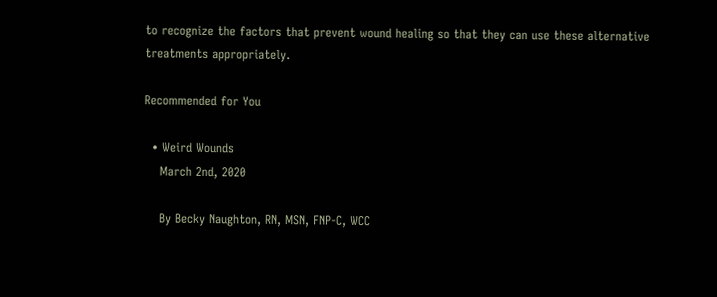to recognize the factors that prevent wound healing so that they can use these alternative treatments appropriately.

Recommended for You

  • Weird Wounds
    March 2nd, 2020

    By Becky Naughton, RN, MSN, FNP-C, WCC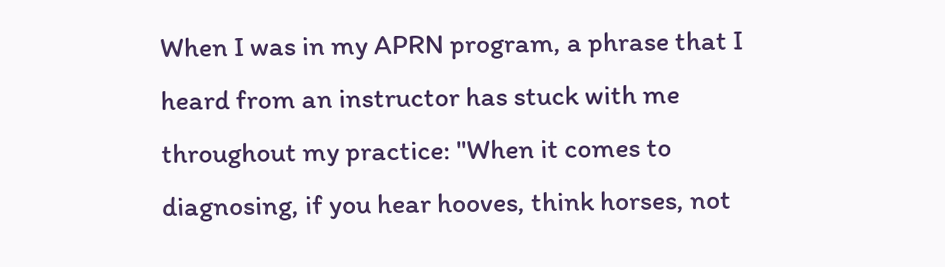When I was in my APRN program, a phrase that I heard from an instructor has stuck with me throughout my practice: "When it comes to diagnosing, if you hear hooves, think horses, not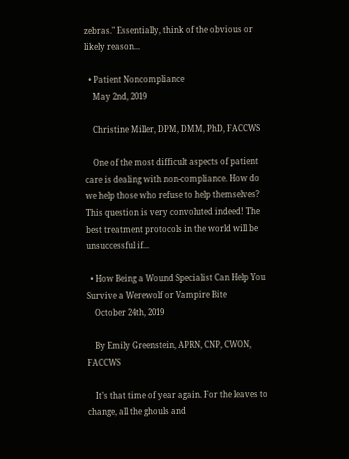zebras." Essentially, think of the obvious or likely reason...

  • Patient Noncompliance
    May 2nd, 2019

    Christine Miller, DPM, DMM, PhD, FACCWS

    One of the most difficult aspects of patient care is dealing with non-compliance. How do we help those who refuse to help themselves? This question is very convoluted indeed! The best treatment protocols in the world will be unsuccessful if...

  • How Being a Wound Specialist Can Help You Survive a Werewolf or Vampire Bite
    October 24th, 2019

    By Emily Greenstein, APRN, CNP, CWON, FACCWS

    It’s that time of year again. For the leaves to change, all the ghouls and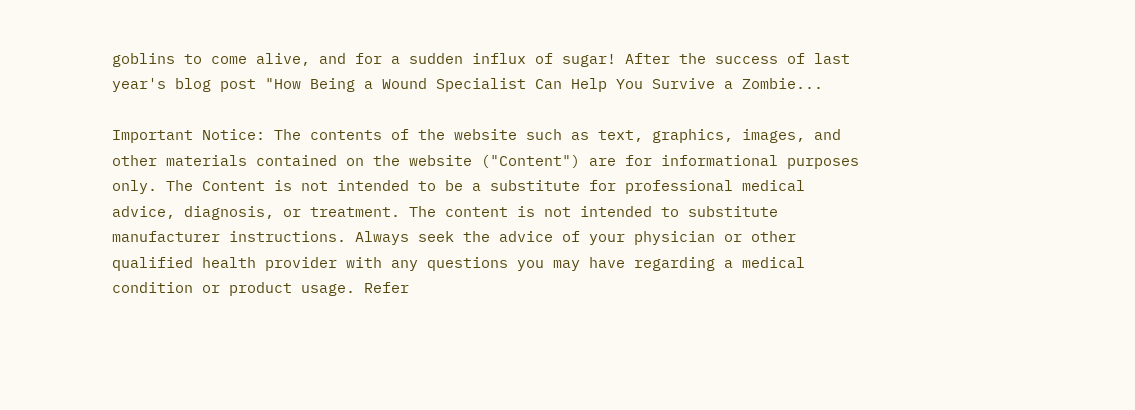goblins to come alive, and for a sudden influx of sugar! After the success of last year's blog post "How Being a Wound Specialist Can Help You Survive a Zombie...

Important Notice: The contents of the website such as text, graphics, images, and other materials contained on the website ("Content") are for informational purposes only. The Content is not intended to be a substitute for professional medical advice, diagnosis, or treatment. The content is not intended to substitute manufacturer instructions. Always seek the advice of your physician or other qualified health provider with any questions you may have regarding a medical condition or product usage. Refer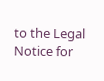to the Legal Notice for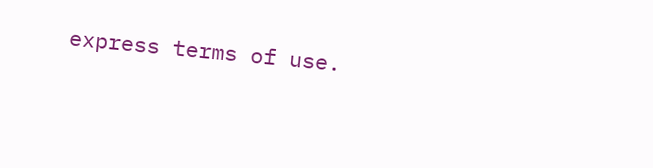express terms of use.